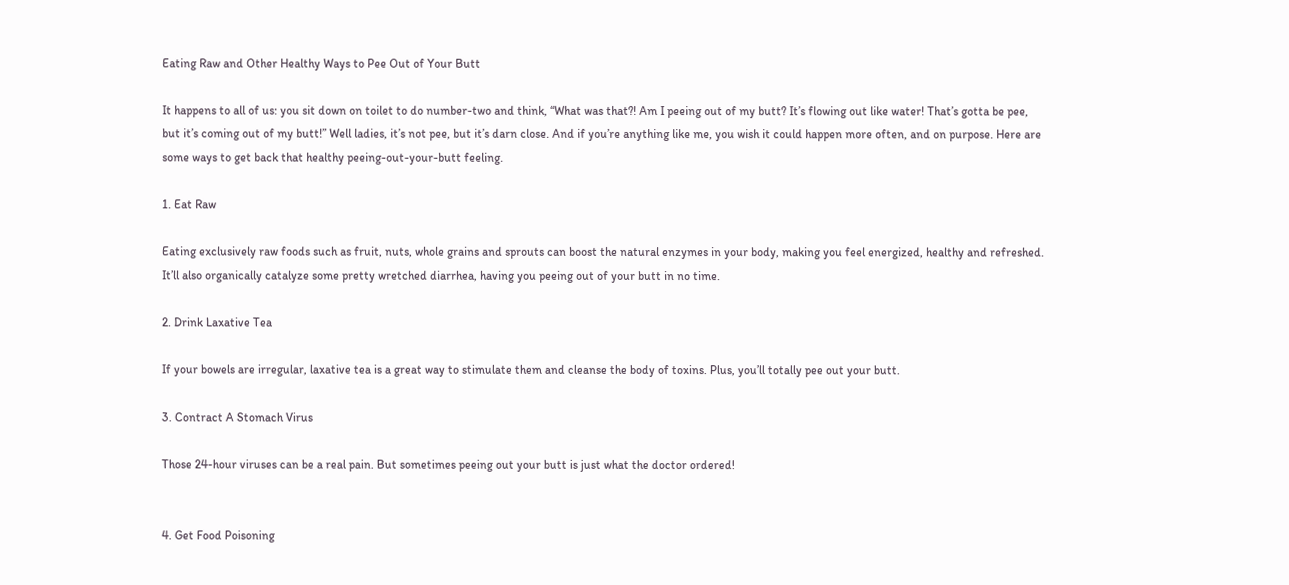Eating Raw and Other Healthy Ways to Pee Out of Your Butt

It happens to all of us: you sit down on toilet to do number-two and think, “What was that?! Am I peeing out of my butt? It’s flowing out like water! That’s gotta be pee, but it’s coming out of my butt!” Well ladies, it’s not pee, but it’s darn close. And if you’re anything like me, you wish it could happen more often, and on purpose. Here are some ways to get back that healthy peeing-out-your-butt feeling.

1. Eat Raw

Eating exclusively raw foods such as fruit, nuts, whole grains and sprouts can boost the natural enzymes in your body, making you feel energized, healthy and refreshed. It’ll also organically catalyze some pretty wretched diarrhea, having you peeing out of your butt in no time.

2. Drink Laxative Tea

If your bowels are irregular, laxative tea is a great way to stimulate them and cleanse the body of toxins. Plus, you’ll totally pee out your butt.

3. Contract A Stomach Virus

Those 24-hour viruses can be a real pain. But sometimes peeing out your butt is just what the doctor ordered!


4. Get Food Poisoning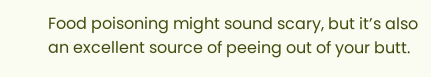Food poisoning might sound scary, but it’s also an excellent source of peeing out of your butt.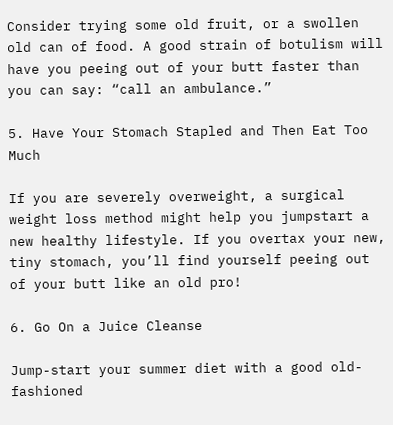Consider trying some old fruit, or a swollen old can of food. A good strain of botulism will have you peeing out of your butt faster than you can say: “call an ambulance.”

5. Have Your Stomach Stapled and Then Eat Too Much

If you are severely overweight, a surgical weight loss method might help you jumpstart a new healthy lifestyle. If you overtax your new, tiny stomach, you’ll find yourself peeing out of your butt like an old pro!

6. Go On a Juice Cleanse

Jump-start your summer diet with a good old-fashioned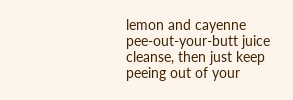lemon and cayenne pee-out-your-butt juice cleanse, then just keep peeing out of your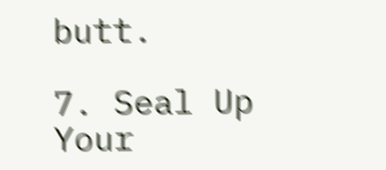butt.

7. Seal Up Your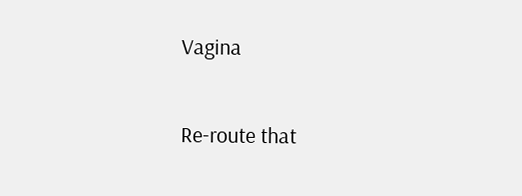Vagina

Re-route that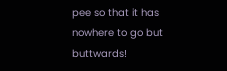pee so that it has nowhere to go but buttwards!